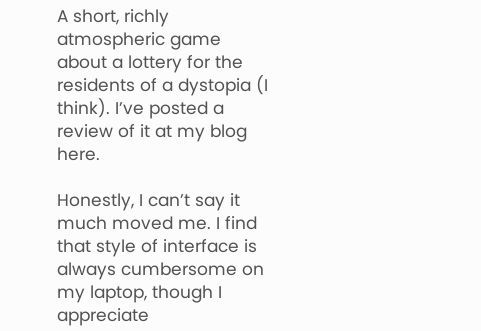A short, richly atmospheric game about a lottery for the residents of a dystopia (I think). I’ve posted a review of it at my blog here.

Honestly, I can’t say it much moved me. I find that style of interface is always cumbersome on my laptop, though I appreciate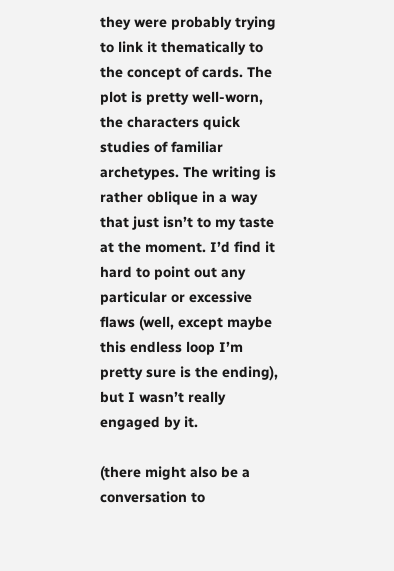they were probably trying to link it thematically to the concept of cards. The plot is pretty well-worn, the characters quick studies of familiar archetypes. The writing is rather oblique in a way that just isn’t to my taste at the moment. I’d find it hard to point out any particular or excessive flaws (well, except maybe this endless loop I’m pretty sure is the ending), but I wasn’t really engaged by it.

(there might also be a conversation to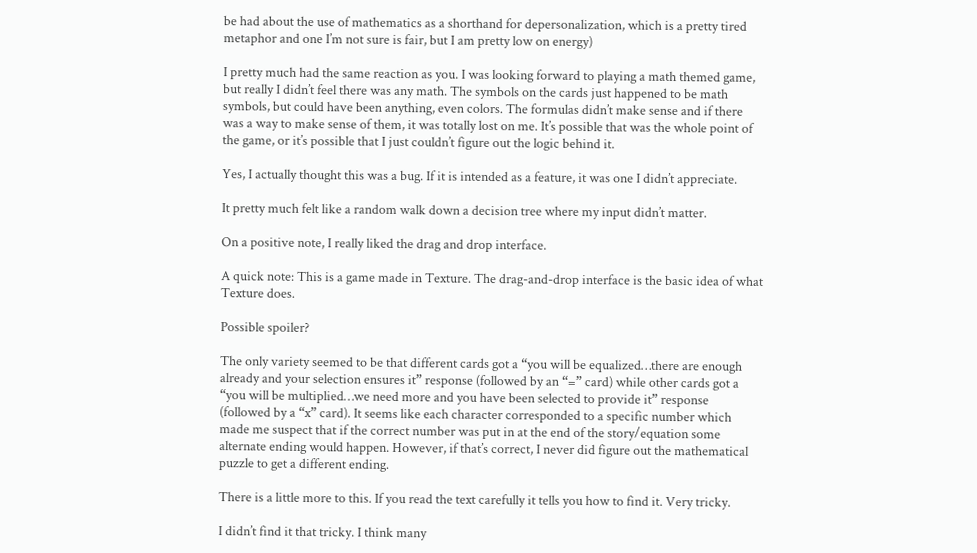be had about the use of mathematics as a shorthand for depersonalization, which is a pretty tired metaphor and one I’m not sure is fair, but I am pretty low on energy)

I pretty much had the same reaction as you. I was looking forward to playing a math themed game, but really I didn’t feel there was any math. The symbols on the cards just happened to be math symbols, but could have been anything, even colors. The formulas didn’t make sense and if there was a way to make sense of them, it was totally lost on me. It’s possible that was the whole point of the game, or it’s possible that I just couldn’t figure out the logic behind it.

Yes, I actually thought this was a bug. If it is intended as a feature, it was one I didn’t appreciate.

It pretty much felt like a random walk down a decision tree where my input didn’t matter.

On a positive note, I really liked the drag and drop interface.

A quick note: This is a game made in Texture. The drag-and-drop interface is the basic idea of what Texture does.

Possible spoiler?

The only variety seemed to be that different cards got a “you will be equalized…there are enough already and your selection ensures it” response (followed by an “=” card) while other cards got a “you will be multiplied…we need more and you have been selected to provide it” response (followed by a “x” card). It seems like each character corresponded to a specific number which made me suspect that if the correct number was put in at the end of the story/equation some alternate ending would happen. However, if that’s correct, I never did figure out the mathematical puzzle to get a different ending.

There is a little more to this. If you read the text carefully it tells you how to find it. Very tricky.

I didn’t find it that tricky. I think many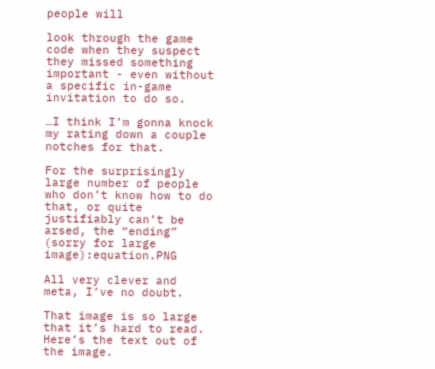people will

look through the game code when they suspect they missed something important - even without a specific in-game invitation to do so.

…I think I’m gonna knock my rating down a couple notches for that.

For the surprisingly large number of people who don’t know how to do that, or quite justifiably can’t be arsed, the “ending” (sorry for large image):equation.PNG

All very clever and meta, I’ve no doubt.

That image is so large that it’s hard to read. Here’s the text out of the image.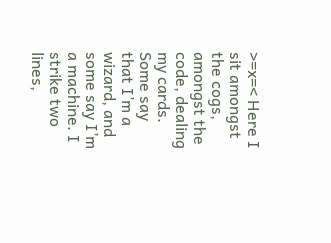>=x=< Here I sit amongst the cogs, amongst the code, dealing my cards. Some say that I’m a wizard, and some say I’m a machine. I strike two lines,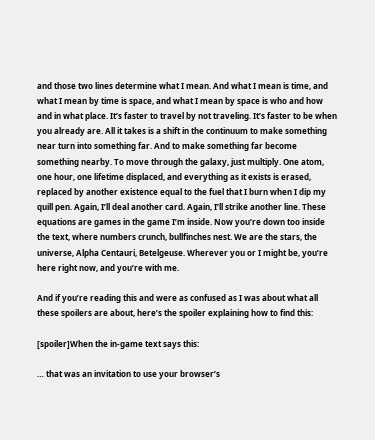and those two lines determine what I mean. And what I mean is time, and what I mean by time is space, and what I mean by space is who and how and in what place. It’s faster to travel by not traveling. It’s faster to be when you already are. All it takes is a shift in the continuum to make something near turn into something far. And to make something far become something nearby. To move through the galaxy, just multiply. One atom, one hour, one lifetime displaced, and everything as it exists is erased, replaced by another existence equal to the fuel that I burn when I dip my quill pen. Again, I’ll deal another card. Again, I’ll strike another line. These equations are games in the game I’m inside. Now you’re down too inside the text, where numbers crunch, bullfinches nest. We are the stars, the universe, Alpha Centauri, Betelgeuse. Wherever you or I might be, you’re here right now, and you’re with me.

And if you’re reading this and were as confused as I was about what all these spoilers are about, here’s the spoiler explaining how to find this:

[spoiler]When the in-game text says this:

… that was an invitation to use your browser’s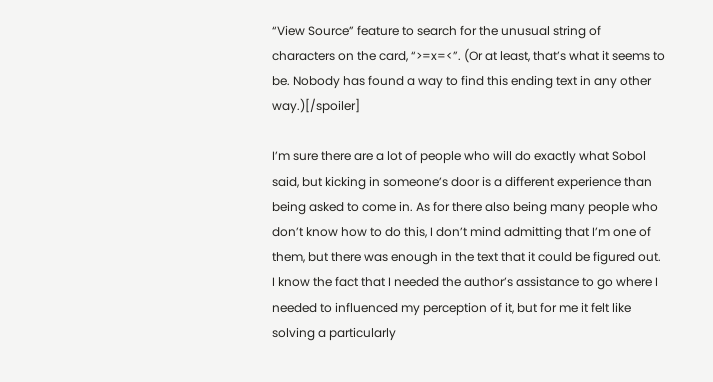“View Source” feature to search for the unusual string of characters on the card, “>=x=<”. (Or at least, that’s what it seems to be. Nobody has found a way to find this ending text in any other way.)[/spoiler]

I’m sure there are a lot of people who will do exactly what Sobol said, but kicking in someone’s door is a different experience than being asked to come in. As for there also being many people who don’t know how to do this, I don’t mind admitting that I’m one of them, but there was enough in the text that it could be figured out. I know the fact that I needed the author’s assistance to go where I needed to influenced my perception of it, but for me it felt like solving a particularly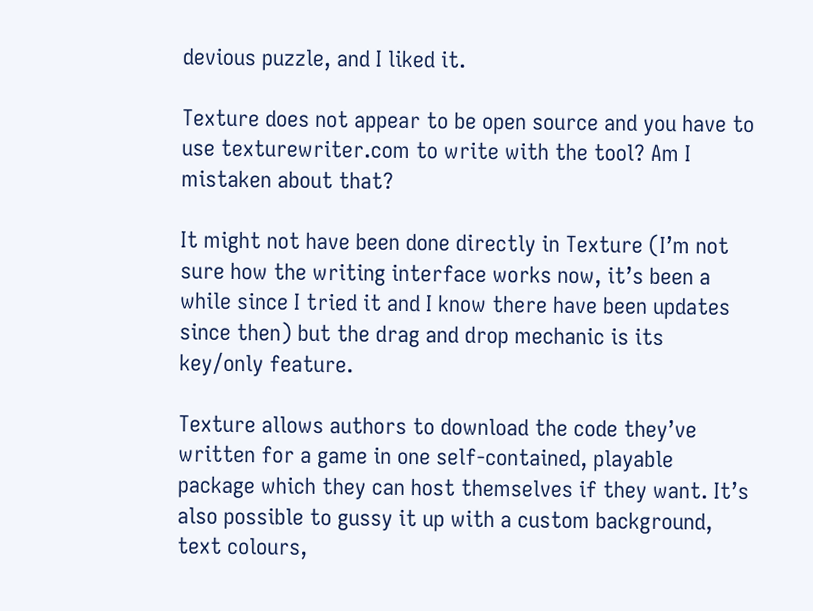devious puzzle, and I liked it.

Texture does not appear to be open source and you have to use texturewriter.com to write with the tool? Am I mistaken about that?

It might not have been done directly in Texture (I’m not sure how the writing interface works now, it’s been a while since I tried it and I know there have been updates since then) but the drag and drop mechanic is its key/only feature.

Texture allows authors to download the code they’ve written for a game in one self-contained, playable package which they can host themselves if they want. It’s also possible to gussy it up with a custom background, text colours,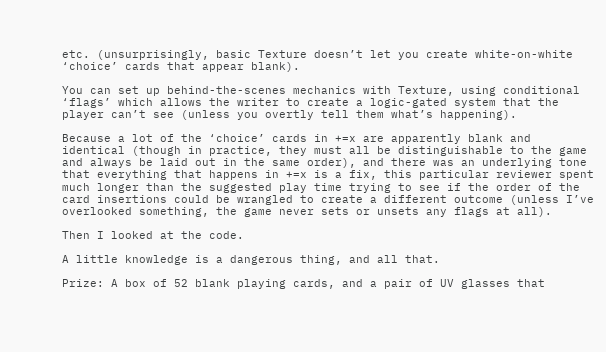etc. (unsurprisingly, basic Texture doesn’t let you create white-on-white ‘choice’ cards that appear blank).

You can set up behind-the-scenes mechanics with Texture, using conditional ‘flags’ which allows the writer to create a logic-gated system that the player can’t see (unless you overtly tell them what’s happening).

Because a lot of the ‘choice’ cards in +=x are apparently blank and identical (though in practice, they must all be distinguishable to the game and always be laid out in the same order), and there was an underlying tone that everything that happens in +=x is a fix, this particular reviewer spent much longer than the suggested play time trying to see if the order of the card insertions could be wrangled to create a different outcome (unless I’ve overlooked something, the game never sets or unsets any flags at all).

Then I looked at the code.

A little knowledge is a dangerous thing, and all that.

Prize: A box of 52 blank playing cards, and a pair of UV glasses that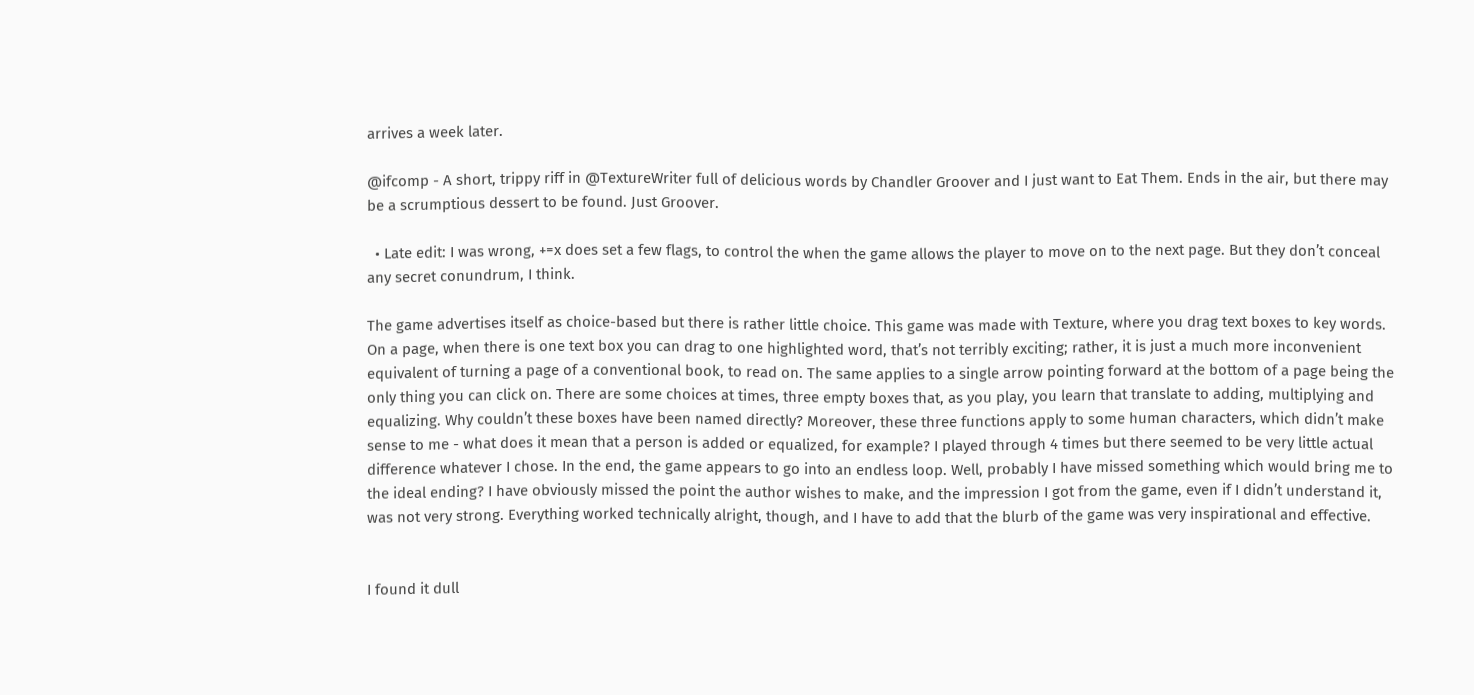arrives a week later.

@ifcomp - A short, trippy riff in @TextureWriter full of delicious words by Chandler Groover and I just want to Eat Them. Ends in the air, but there may be a scrumptious dessert to be found. Just Groover.

  • Late edit: I was wrong, +=x does set a few flags, to control the when the game allows the player to move on to the next page. But they don’t conceal any secret conundrum, I think.

The game advertises itself as choice-based but there is rather little choice. This game was made with Texture, where you drag text boxes to key words. On a page, when there is one text box you can drag to one highlighted word, that’s not terribly exciting; rather, it is just a much more inconvenient equivalent of turning a page of a conventional book, to read on. The same applies to a single arrow pointing forward at the bottom of a page being the only thing you can click on. There are some choices at times, three empty boxes that, as you play, you learn that translate to adding, multiplying and equalizing. Why couldn’t these boxes have been named directly? Moreover, these three functions apply to some human characters, which didn’t make sense to me - what does it mean that a person is added or equalized, for example? I played through 4 times but there seemed to be very little actual difference whatever I chose. In the end, the game appears to go into an endless loop. Well, probably I have missed something which would bring me to the ideal ending? I have obviously missed the point the author wishes to make, and the impression I got from the game, even if I didn’t understand it, was not very strong. Everything worked technically alright, though, and I have to add that the blurb of the game was very inspirational and effective.


I found it dull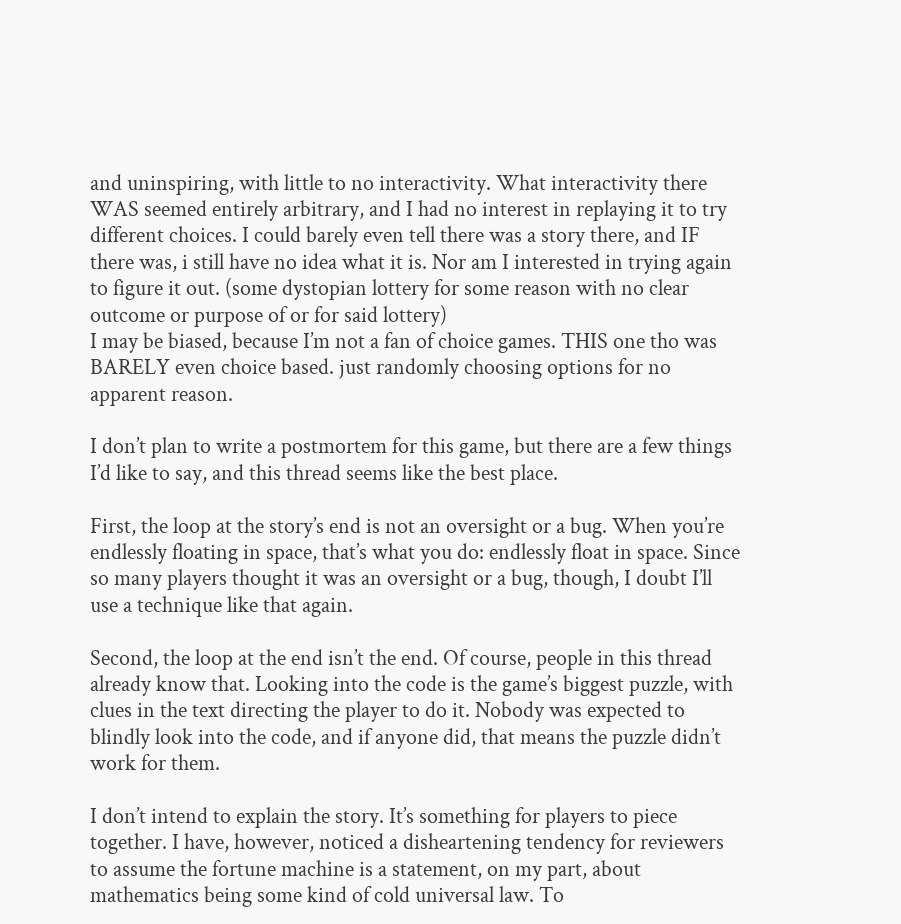and uninspiring, with little to no interactivity. What interactivity there WAS seemed entirely arbitrary, and I had no interest in replaying it to try different choices. I could barely even tell there was a story there, and IF there was, i still have no idea what it is. Nor am I interested in trying again to figure it out. (some dystopian lottery for some reason with no clear outcome or purpose of or for said lottery)
I may be biased, because I’m not a fan of choice games. THIS one tho was BARELY even choice based. just randomly choosing options for no apparent reason.

I don’t plan to write a postmortem for this game, but there are a few things I’d like to say, and this thread seems like the best place.

First, the loop at the story’s end is not an oversight or a bug. When you’re endlessly floating in space, that’s what you do: endlessly float in space. Since so many players thought it was an oversight or a bug, though, I doubt I’ll use a technique like that again.

Second, the loop at the end isn’t the end. Of course, people in this thread already know that. Looking into the code is the game’s biggest puzzle, with clues in the text directing the player to do it. Nobody was expected to blindly look into the code, and if anyone did, that means the puzzle didn’t work for them.

I don’t intend to explain the story. It’s something for players to piece together. I have, however, noticed a disheartening tendency for reviewers to assume the fortune machine is a statement, on my part, about mathematics being some kind of cold universal law. To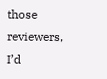those reviewers, I’d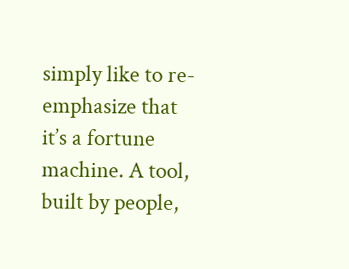simply like to re-emphasize that it’s a fortune machine. A tool, built by people,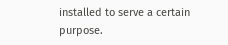installed to serve a certain purpose.